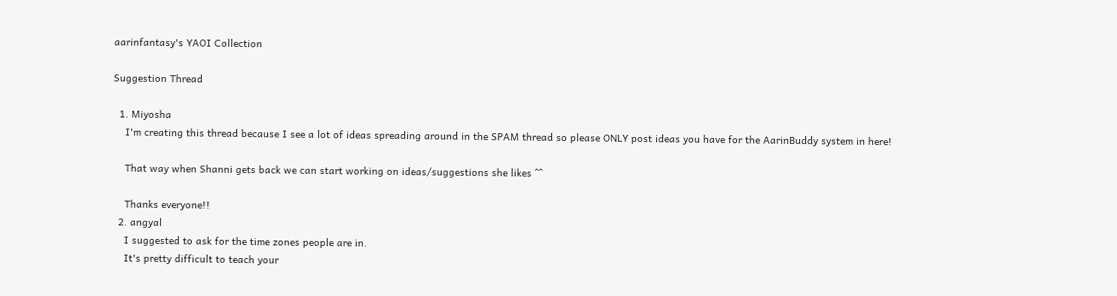aarinfantasy's YAOI Collection

Suggestion Thread

  1. Miyosha
    I'm creating this thread because I see a lot of ideas spreading around in the SPAM thread so please ONLY post ideas you have for the AarinBuddy system in here!

    That way when Shanni gets back we can start working on ideas/suggestions she likes ^^

    Thanks everyone!!
  2. angyal
    I suggested to ask for the time zones people are in.
    It's pretty difficult to teach your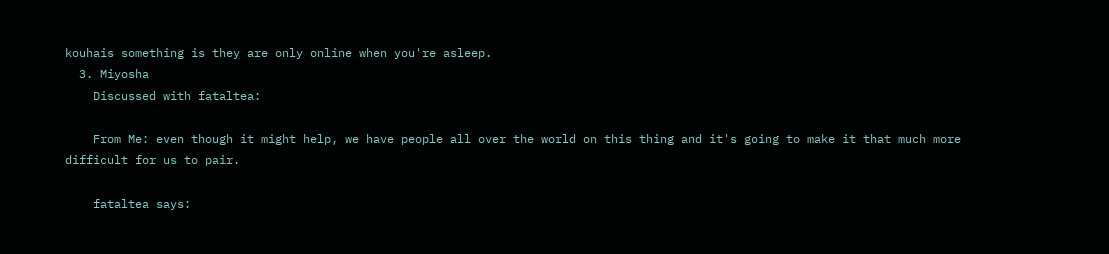kouhais something is they are only online when you're asleep.
  3. Miyosha
    Discussed with fataltea:

    From Me: even though it might help, we have people all over the world on this thing and it's going to make it that much more difficult for us to pair.

    fataltea says: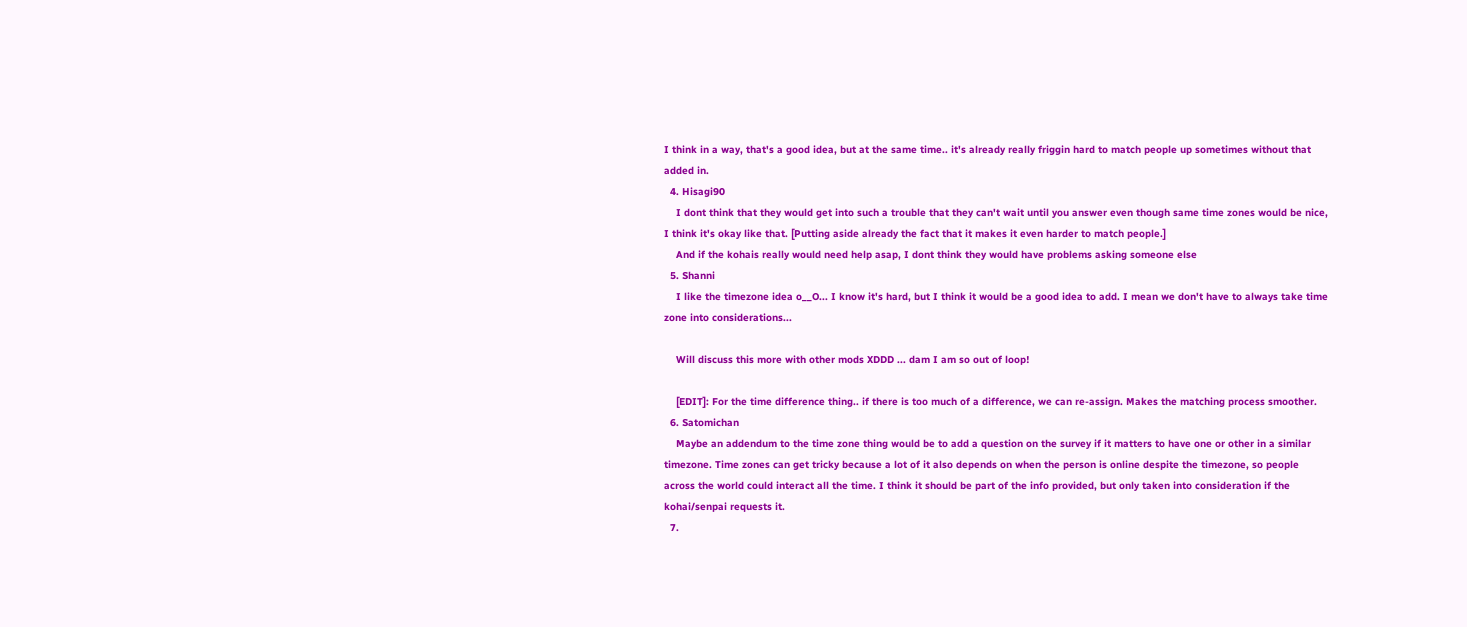I think in a way, that's a good idea, but at the same time.. it's already really friggin hard to match people up sometimes without that added in.
  4. Hisagi90
    I dont think that they would get into such a trouble that they can't wait until you answer even though same time zones would be nice, I think it's okay like that. [Putting aside already the fact that it makes it even harder to match people.]
    And if the kohais really would need help asap, I dont think they would have problems asking someone else
  5. Shanni
    I like the timezone idea o__O... I know it's hard, but I think it would be a good idea to add. I mean we don't have to always take time zone into considerations...

    Will discuss this more with other mods XDDD ... dam I am so out of loop!

    [EDIT]: For the time difference thing.. if there is too much of a difference, we can re-assign. Makes the matching process smoother.
  6. Satomichan
    Maybe an addendum to the time zone thing would be to add a question on the survey if it matters to have one or other in a similar timezone. Time zones can get tricky because a lot of it also depends on when the person is online despite the timezone, so people across the world could interact all the time. I think it should be part of the info provided, but only taken into consideration if the kohai/senpai requests it.
  7.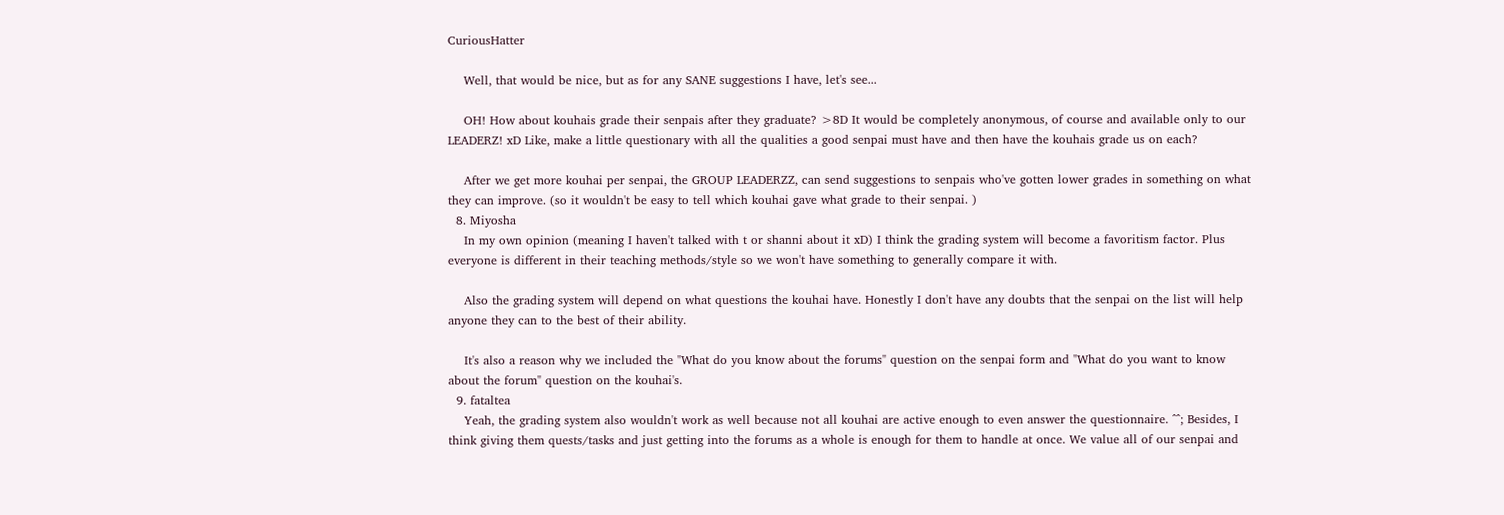CuriousHatter

    Well, that would be nice, but as for any SANE suggestions I have, let's see...

    OH! How about kouhais grade their senpais after they graduate? >8D It would be completely anonymous, of course and available only to our LEADERZ! xD Like, make a little questionary with all the qualities a good senpai must have and then have the kouhais grade us on each?

    After we get more kouhai per senpai, the GROUP LEADERZZ, can send suggestions to senpais who've gotten lower grades in something on what they can improve. (so it wouldn't be easy to tell which kouhai gave what grade to their senpai. )
  8. Miyosha
    In my own opinion (meaning I haven't talked with t or shanni about it xD) I think the grading system will become a favoritism factor. Plus everyone is different in their teaching methods/style so we won't have something to generally compare it with.

    Also the grading system will depend on what questions the kouhai have. Honestly I don't have any doubts that the senpai on the list will help anyone they can to the best of their ability.

    It's also a reason why we included the "What do you know about the forums" question on the senpai form and "What do you want to know about the forum" question on the kouhai's.
  9. fataltea
    Yeah, the grading system also wouldn't work as well because not all kouhai are active enough to even answer the questionnaire. ^^; Besides, I think giving them quests/tasks and just getting into the forums as a whole is enough for them to handle at once. We value all of our senpai and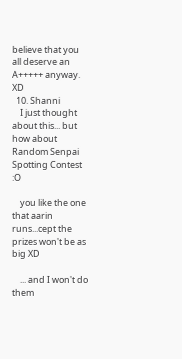believe that you all deserve an A+++++ anyway. XD
  10. Shanni
    I just thought about this... but how about Random Senpai Spotting Contest :O

    you like the one that aarin runs...cept the prizes won't be as big XD

    ... and I won't do them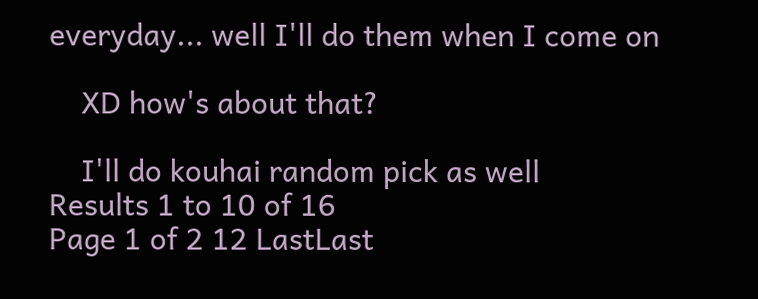everyday... well I'll do them when I come on

    XD how's about that?

    I'll do kouhai random pick as well
Results 1 to 10 of 16
Page 1 of 2 12 LastLast